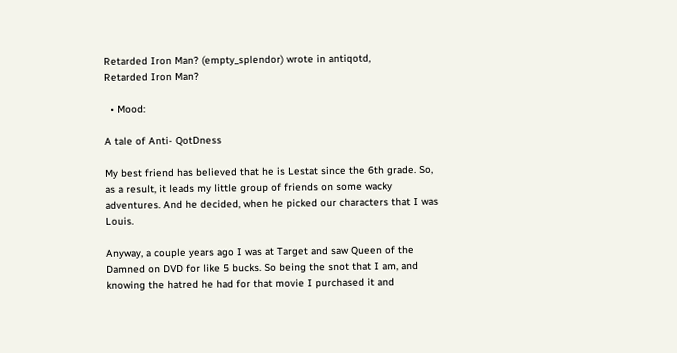Retarded Iron Man? (empty_splendor) wrote in antiqotd,
Retarded Iron Man?

  • Mood:

A tale of Anti- QotDness

My best friend has believed that he is Lestat since the 6th grade. So, as a result, it leads my little group of friends on some wacky adventures. And he decided, when he picked our characters that I was Louis.

Anyway, a couple years ago I was at Target and saw Queen of the Damned on DVD for like 5 bucks. So being the snot that I am, and knowing the hatred he had for that movie I purchased it and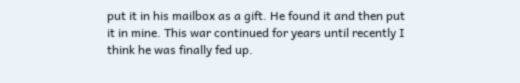put it in his mailbox as a gift. He found it and then put it in mine. This war continued for years until recently I think he was finally fed up.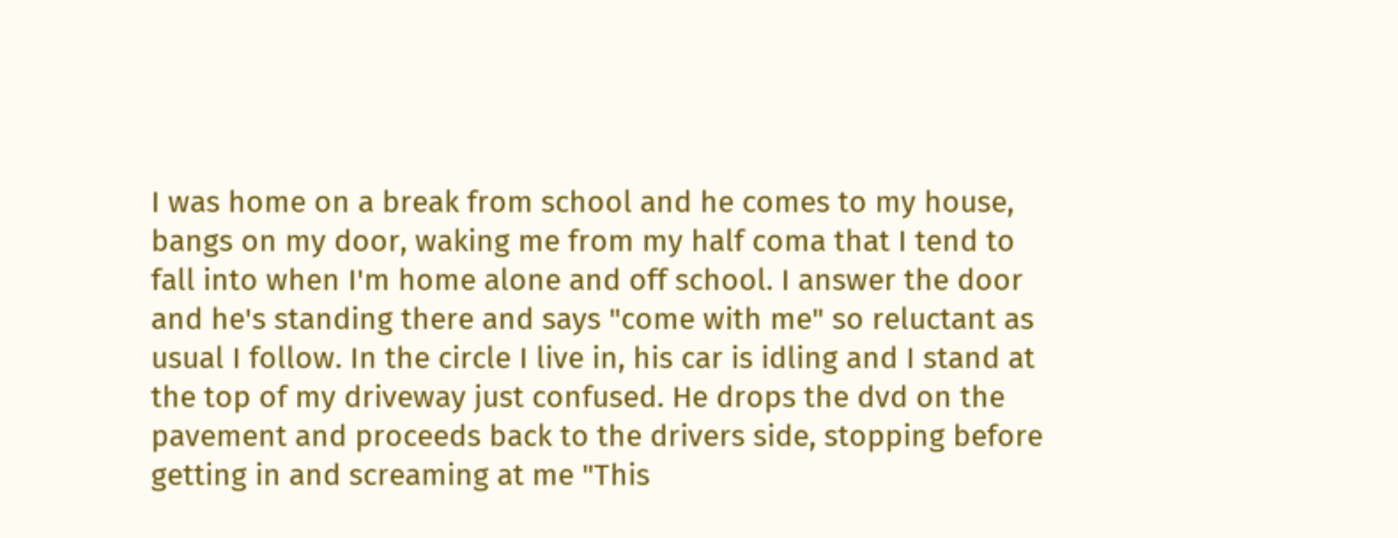I was home on a break from school and he comes to my house, bangs on my door, waking me from my half coma that I tend to fall into when I'm home alone and off school. I answer the door and he's standing there and says "come with me" so reluctant as usual I follow. In the circle I live in, his car is idling and I stand at the top of my driveway just confused. He drops the dvd on the pavement and proceeds back to the drivers side, stopping before getting in and screaming at me "This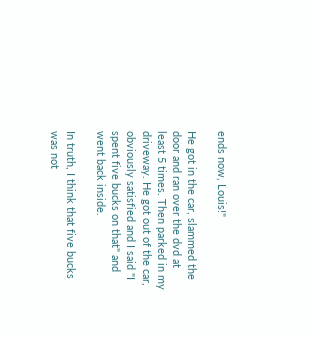ends now, Louis!"

He got in the car, slammed the door and ran over the dvd at least 5 times. Then parked in my driveway. He got out of the car, obviously satisfied and I said "I spent five bucks on that" and went back inside.

In truth, I think that five bucks was not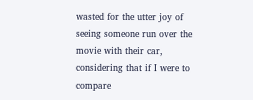wasted for the utter joy of seeing someone run over the movie with their car, considering that if I were to compare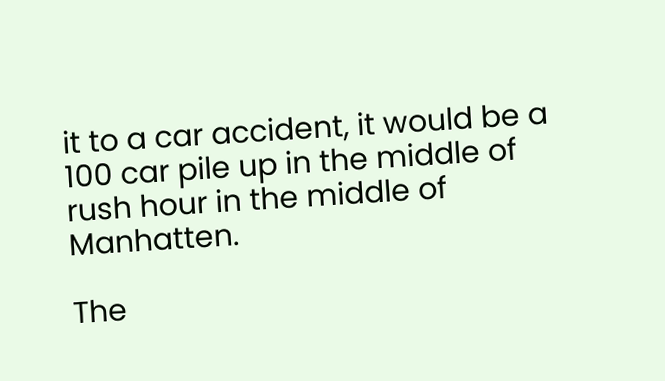it to a car accident, it would be a 100 car pile up in the middle of rush hour in the middle of Manhatten.

The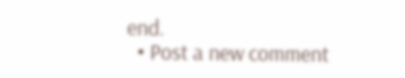end.
  • Post a new comment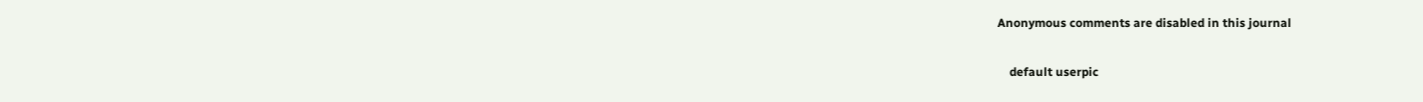Anonymous comments are disabled in this journal

    default userpic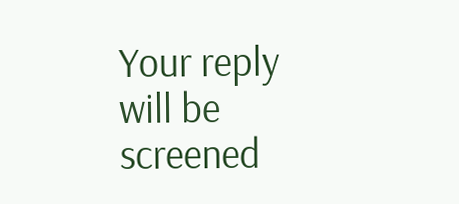Your reply will be screened